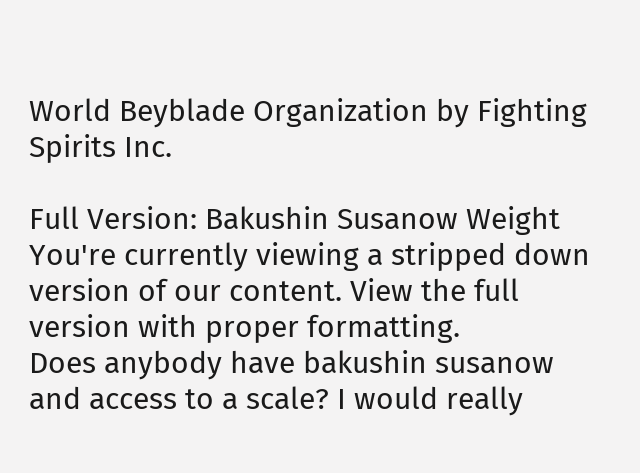World Beyblade Organization by Fighting Spirits Inc.

Full Version: Bakushin Susanow Weight
You're currently viewing a stripped down version of our content. View the full version with proper formatting.
Does anybody have bakushin susanow and access to a scale? I would really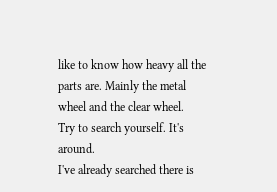like to know how heavy all the parts are. Mainly the metal wheel and the clear wheel.
Try to search yourself. It's around.
I've already searched there is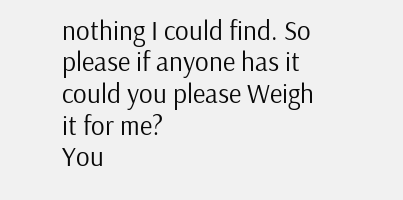nothing I could find. So please if anyone has it could you please Weigh it for me?
You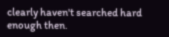clearly haven't searched hard enough then.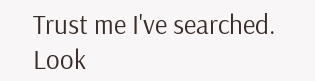Trust me I've searched.
Look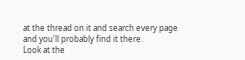at the thread on it and search every page and you'll probably find it there.
Look at the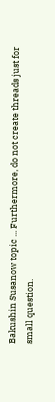Bakushin Susanow topic ... Furthermore, do not create threads just for small question.